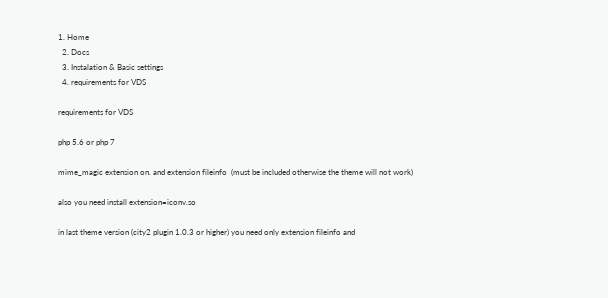1. Home
  2. Docs
  3. Instalation & Basic settings
  4. requirements for VDS

requirements for VDS

php 5.6 or php 7

mime_magic extension on. and extension fileinfo  (must be included otherwise the theme will not work)

also you need install extension=iconv.so

in last theme version (city2 plugin 1.0.3 or higher) you need only extension fileinfo and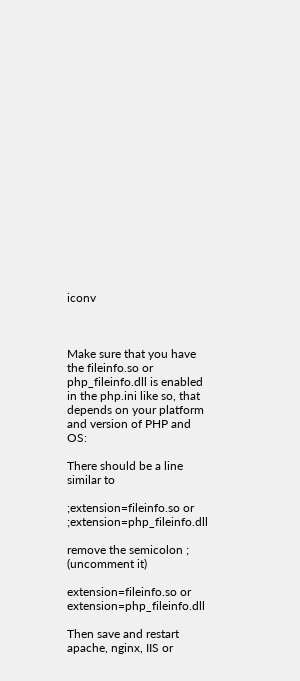iconv



Make sure that you have the fileinfo.so or php_fileinfo.dll is enabled in the php.ini like so, that depends on your platform and version of PHP and OS:

There should be a line similar to

;extension=fileinfo.so or ;extension=php_fileinfo.dll

remove the semicolon ; (uncomment it)

extension=fileinfo.so or extension=php_fileinfo.dll

Then save and restart apache, nginx, IIS or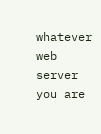whatever web server you are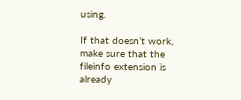using.

If that doesn’t work, make sure that the fileinfo extension is already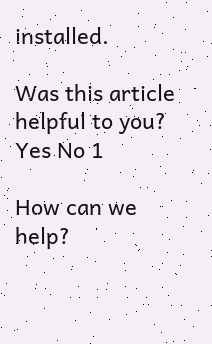installed.

Was this article helpful to you? Yes No 1

How can we help?